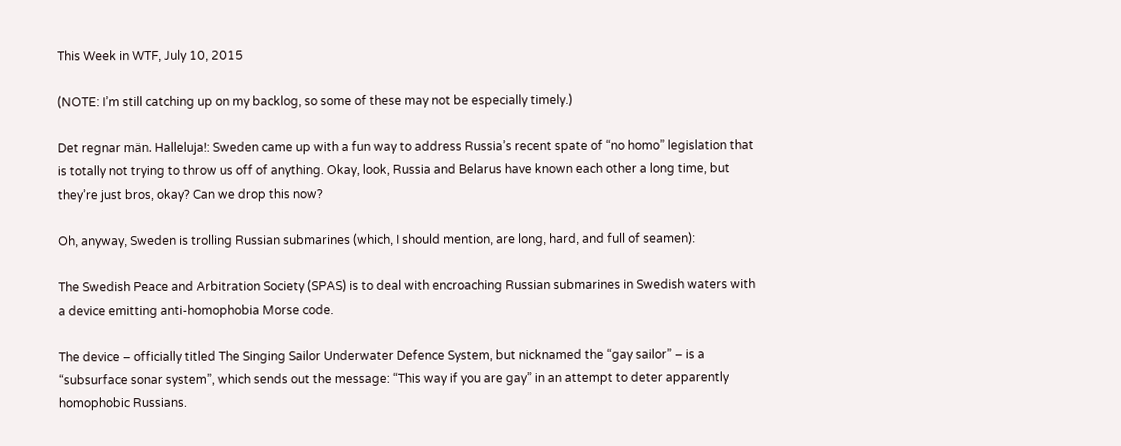This Week in WTF, July 10, 2015

(NOTE: I’m still catching up on my backlog, so some of these may not be especially timely.)

Det regnar män. Halleluja!: Sweden came up with a fun way to address Russia’s recent spate of “no homo” legislation that is totally not trying to throw us off of anything. Okay, look, Russia and Belarus have known each other a long time, but they’re just bros, okay? Can we drop this now?

Oh, anyway, Sweden is trolling Russian submarines (which, I should mention, are long, hard, and full of seamen):

The Swedish Peace and Arbitration Society (SPAS) is to deal with encroaching Russian submarines in Swedish waters with a device emitting anti-homophobia Morse code.

The device – officially titled The Singing Sailor Underwater Defence System, but nicknamed the “gay sailor” – is a “subsurface sonar system”, which sends out the message: “This way if you are gay” in an attempt to deter apparently homophobic Russians.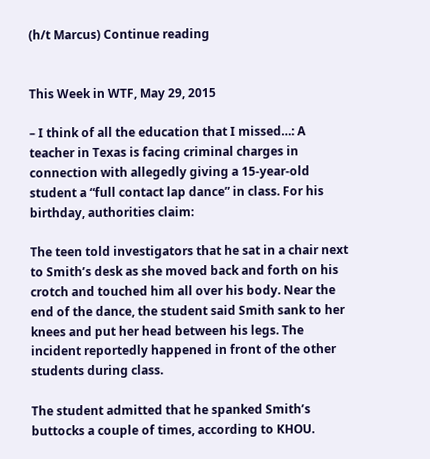(h/t Marcus) Continue reading


This Week in WTF, May 29, 2015

– I think of all the education that I missed…: A teacher in Texas is facing criminal charges in connection with allegedly giving a 15-year-old student a “full contact lap dance” in class. For his birthday, authorities claim:

The teen told investigators that he sat in a chair next to Smith’s desk as she moved back and forth on his crotch and touched him all over his body. Near the end of the dance, the student said Smith sank to her knees and put her head between his legs. The incident reportedly happened in front of the other students during class.

The student admitted that he spanked Smith’s buttocks a couple of times, according to KHOU.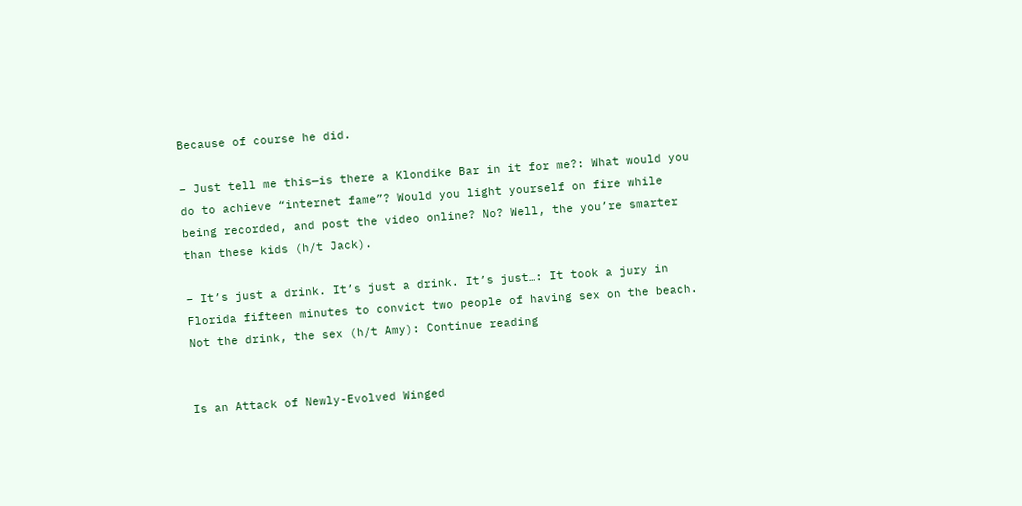Because of course he did.

– Just tell me this—is there a Klondike Bar in it for me?: What would you do to achieve “internet fame”? Would you light yourself on fire while being recorded, and post the video online? No? Well, the you’re smarter than these kids (h/t Jack).

– It’s just a drink. It’s just a drink. It’s just…: It took a jury in Florida fifteen minutes to convict two people of having sex on the beach. Not the drink, the sex (h/t Amy): Continue reading


Is an Attack of Newly-Evolved Winged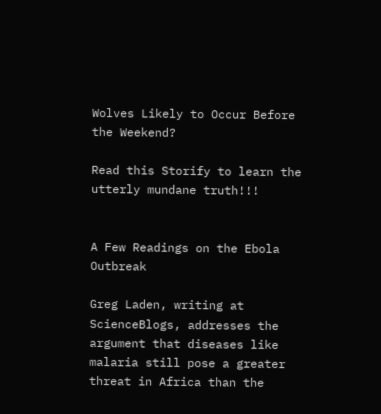Wolves Likely to Occur Before the Weekend?

Read this Storify to learn the utterly mundane truth!!!


A Few Readings on the Ebola Outbreak

Greg Laden, writing at ScienceBlogs, addresses the argument that diseases like malaria still pose a greater threat in Africa than the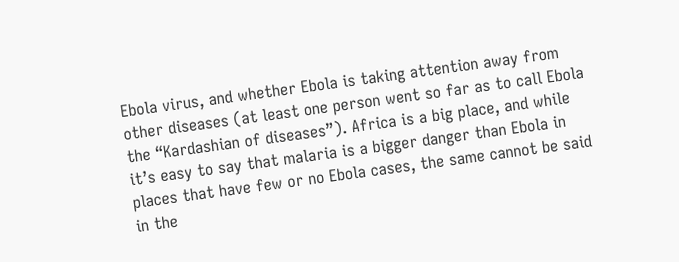Ebola virus, and whether Ebola is taking attention away from other diseases (at least one person went so far as to call Ebola the “Kardashian of diseases”). Africa is a big place, and while it’s easy to say that malaria is a bigger danger than Ebola in places that have few or no Ebola cases, the same cannot be said in the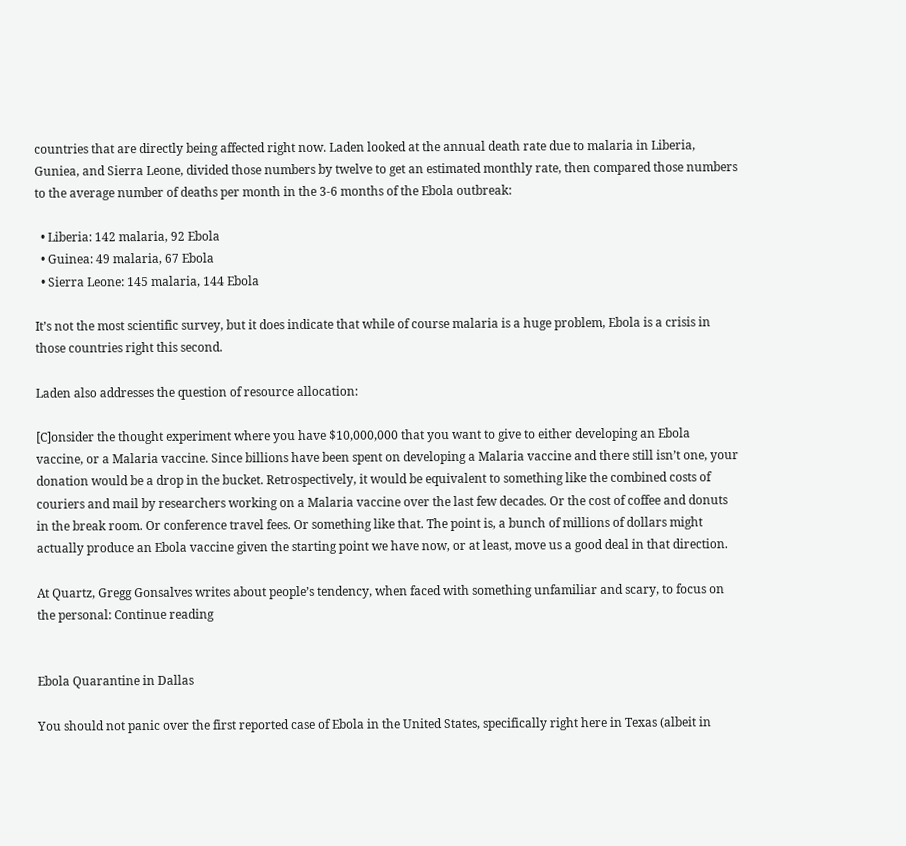countries that are directly being affected right now. Laden looked at the annual death rate due to malaria in Liberia, Guniea, and Sierra Leone, divided those numbers by twelve to get an estimated monthly rate, then compared those numbers to the average number of deaths per month in the 3-6 months of the Ebola outbreak:

  • Liberia: 142 malaria, 92 Ebola
  • Guinea: 49 malaria, 67 Ebola
  • Sierra Leone: 145 malaria, 144 Ebola

It’s not the most scientific survey, but it does indicate that while of course malaria is a huge problem, Ebola is a crisis in those countries right this second.

Laden also addresses the question of resource allocation:

[C]onsider the thought experiment where you have $10,000,000 that you want to give to either developing an Ebola vaccine, or a Malaria vaccine. Since billions have been spent on developing a Malaria vaccine and there still isn’t one, your donation would be a drop in the bucket. Retrospectively, it would be equivalent to something like the combined costs of couriers and mail by researchers working on a Malaria vaccine over the last few decades. Or the cost of coffee and donuts in the break room. Or conference travel fees. Or something like that. The point is, a bunch of millions of dollars might actually produce an Ebola vaccine given the starting point we have now, or at least, move us a good deal in that direction.

At Quartz, Gregg Gonsalves writes about people’s tendency, when faced with something unfamiliar and scary, to focus on the personal: Continue reading


Ebola Quarantine in Dallas

You should not panic over the first reported case of Ebola in the United States, specifically right here in Texas (albeit in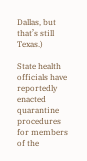Dallas, but that’s still Texas.)

State health officials have reportedly enacted quarantine procedures for members of the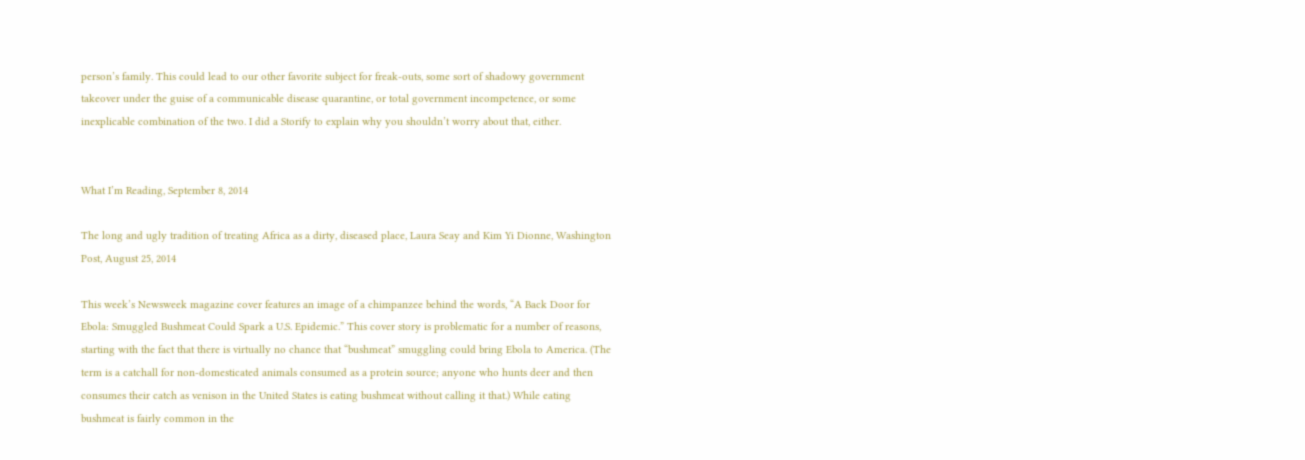person’s family. This could lead to our other favorite subject for freak-outs, some sort of shadowy government takeover under the guise of a communicable disease quarantine, or total government incompetence, or some inexplicable combination of the two. I did a Storify to explain why you shouldn’t worry about that, either.


What I’m Reading, September 8, 2014

The long and ugly tradition of treating Africa as a dirty, diseased place, Laura Seay and Kim Yi Dionne, Washington Post, August 25, 2014

This week’s Newsweek magazine cover features an image of a chimpanzee behind the words, “A Back Door for Ebola: Smuggled Bushmeat Could Spark a U.S. Epidemic.” This cover story is problematic for a number of reasons, starting with the fact that there is virtually no chance that “bushmeat” smuggling could bring Ebola to America. (The term is a catchall for non-domesticated animals consumed as a protein source; anyone who hunts deer and then consumes their catch as venison in the United States is eating bushmeat without calling it that.) While eating bushmeat is fairly common in the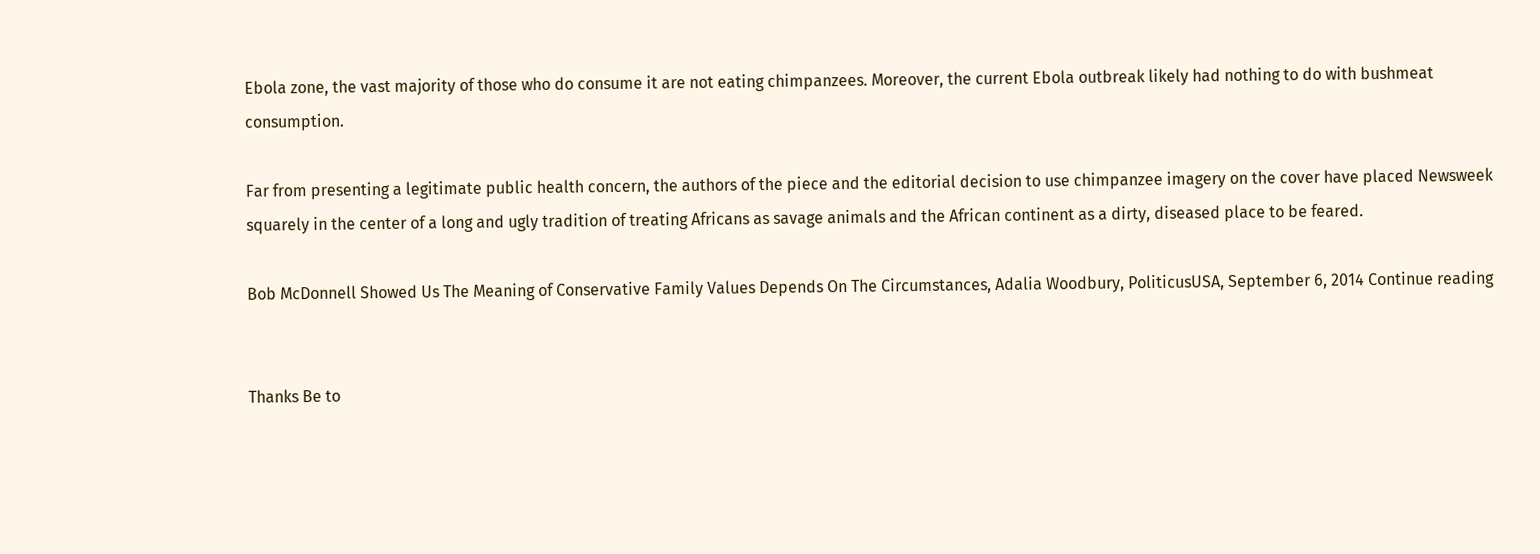Ebola zone, the vast majority of those who do consume it are not eating chimpanzees. Moreover, the current Ebola outbreak likely had nothing to do with bushmeat consumption.

Far from presenting a legitimate public health concern, the authors of the piece and the editorial decision to use chimpanzee imagery on the cover have placed Newsweek squarely in the center of a long and ugly tradition of treating Africans as savage animals and the African continent as a dirty, diseased place to be feared.

Bob McDonnell Showed Us The Meaning of Conservative Family Values Depends On The Circumstances, Adalia Woodbury, PoliticusUSA, September 6, 2014 Continue reading


Thanks Be to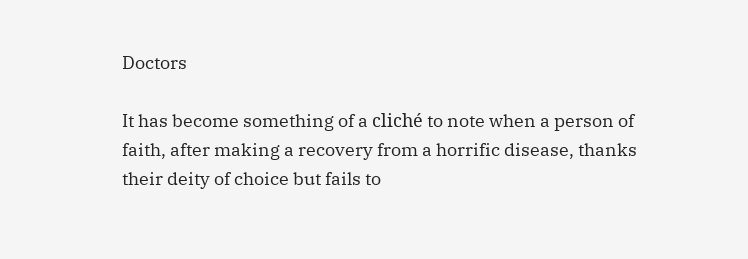Doctors

It has become something of a cliché to note when a person of faith, after making a recovery from a horrific disease, thanks their deity of choice but fails to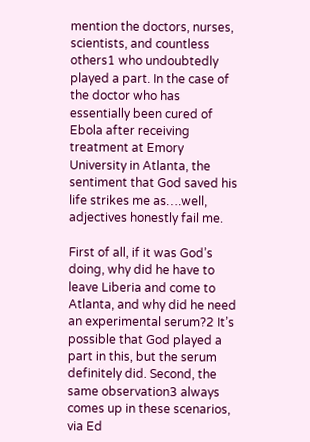mention the doctors, nurses, scientists, and countless others1 who undoubtedly played a part. In the case of the doctor who has essentially been cured of Ebola after receiving treatment at Emory University in Atlanta, the sentiment that God saved his life strikes me as….well, adjectives honestly fail me.

First of all, if it was God’s doing, why did he have to leave Liberia and come to Atlanta, and why did he need an experimental serum?2 It’s possible that God played a part in this, but the serum definitely did. Second, the same observation3 always comes up in these scenarios, via Ed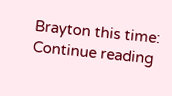Brayton this time: Continue reading